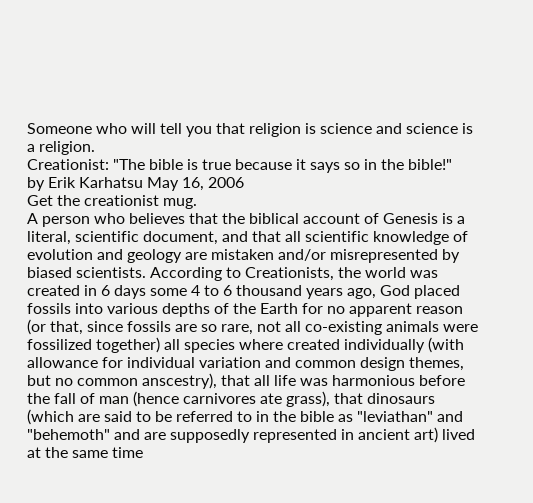Someone who will tell you that religion is science and science is a religion.
Creationist: "The bible is true because it says so in the bible!"
by Erik Karhatsu May 16, 2006
Get the creationist mug.
A person who believes that the biblical account of Genesis is a literal, scientific document, and that all scientific knowledge of evolution and geology are mistaken and/or misrepresented by biased scientists. According to Creationists, the world was created in 6 days some 4 to 6 thousand years ago, God placed fossils into various depths of the Earth for no apparent reason (or that, since fossils are so rare, not all co-existing animals were fossilized together) all species where created individually (with allowance for individual variation and common design themes, but no common anscestry), that all life was harmonious before the fall of man (hence carnivores ate grass), that dinosaurs (which are said to be referred to in the bible as "leviathan" and "behemoth" and are supposedly represented in ancient art) lived at the same time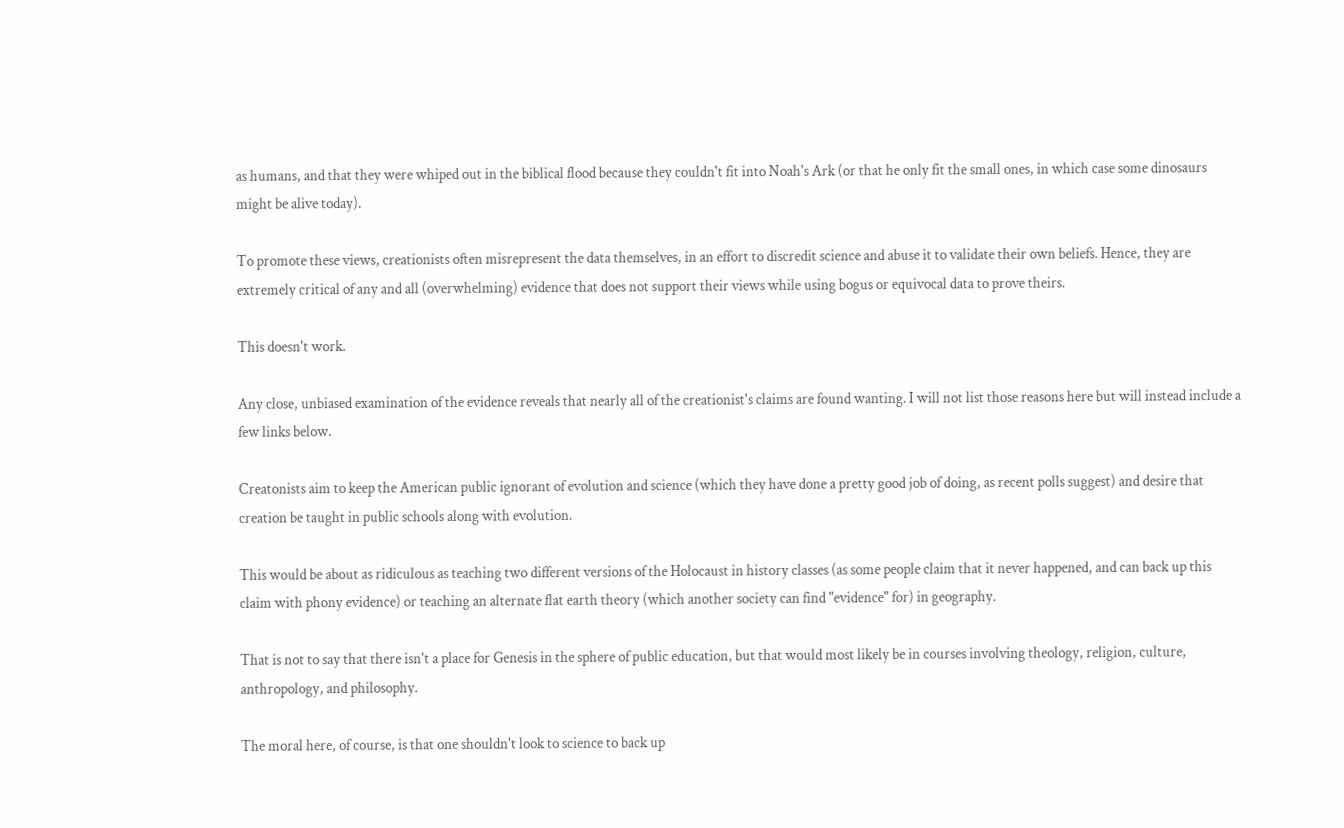as humans, and that they were whiped out in the biblical flood because they couldn't fit into Noah's Ark (or that he only fit the small ones, in which case some dinosaurs might be alive today).

To promote these views, creationists often misrepresent the data themselves, in an effort to discredit science and abuse it to validate their own beliefs. Hence, they are extremely critical of any and all (overwhelming) evidence that does not support their views while using bogus or equivocal data to prove theirs.

This doesn't work.

Any close, unbiased examination of the evidence reveals that nearly all of the creationist's claims are found wanting. I will not list those reasons here but will instead include a few links below.

Creatonists aim to keep the American public ignorant of evolution and science (which they have done a pretty good job of doing, as recent polls suggest) and desire that creation be taught in public schools along with evolution.

This would be about as ridiculous as teaching two different versions of the Holocaust in history classes (as some people claim that it never happened, and can back up this claim with phony evidence) or teaching an alternate flat earth theory (which another society can find "evidence" for) in geography.

That is not to say that there isn't a place for Genesis in the sphere of public education, but that would most likely be in courses involving theology, religion, culture, anthropology, and philosophy.

The moral here, of course, is that one shouldn't look to science to back up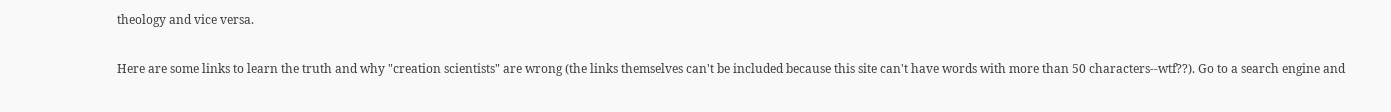theology and vice versa.

Here are some links to learn the truth and why "creation scientists" are wrong (the links themselves can't be included because this site can't have words with more than 50 characters--wtf??). Go to a search engine and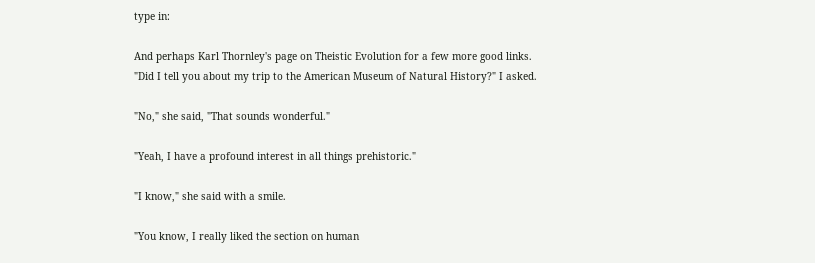type in:

And perhaps Karl Thornley's page on Theistic Evolution for a few more good links.
"Did I tell you about my trip to the American Museum of Natural History?" I asked.

"No," she said, "That sounds wonderful."

"Yeah, I have a profound interest in all things prehistoric."

"I know," she said with a smile.

"You know, I really liked the section on human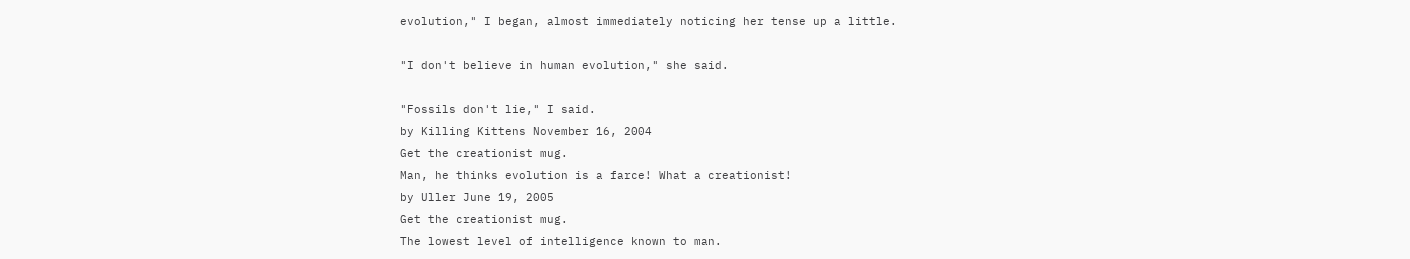evolution," I began, almost immediately noticing her tense up a little.

"I don't believe in human evolution," she said.

"Fossils don't lie," I said.
by Killing Kittens November 16, 2004
Get the creationist mug.
Man, he thinks evolution is a farce! What a creationist!
by Uller June 19, 2005
Get the creationist mug.
The lowest level of intelligence known to man.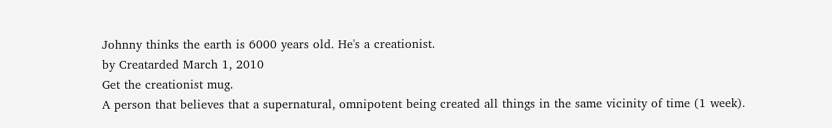Johnny thinks the earth is 6000 years old. He's a creationist.
by Creatarded March 1, 2010
Get the creationist mug.
A person that believes that a supernatural, omnipotent being created all things in the same vicinity of time (1 week).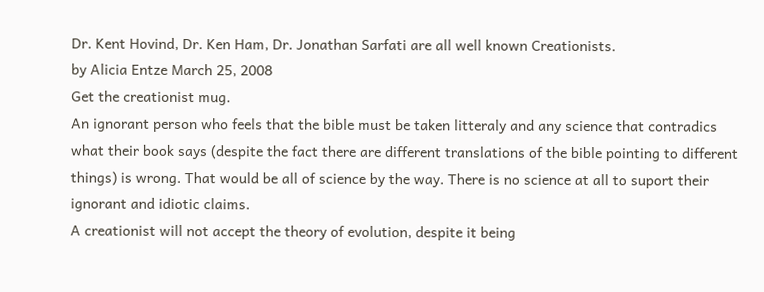Dr. Kent Hovind, Dr. Ken Ham, Dr. Jonathan Sarfati are all well known Creationists.
by Alicia Entze March 25, 2008
Get the creationist mug.
An ignorant person who feels that the bible must be taken litteraly and any science that contradics what their book says (despite the fact there are different translations of the bible pointing to different things) is wrong. That would be all of science by the way. There is no science at all to suport their ignorant and idiotic claims.
A creationist will not accept the theory of evolution, despite it being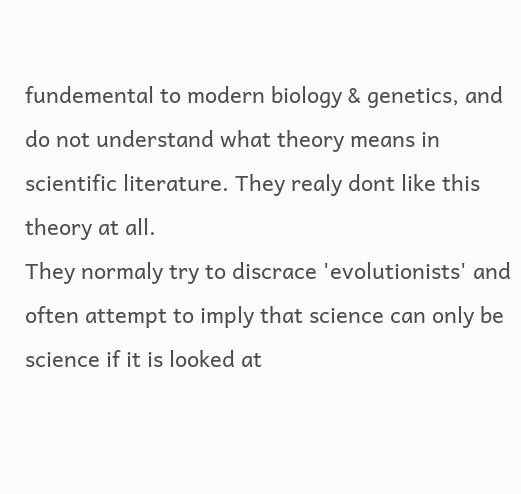fundemental to modern biology & genetics, and do not understand what theory means in scientific literature. They realy dont like this theory at all.
They normaly try to discrace 'evolutionists' and often attempt to imply that science can only be science if it is looked at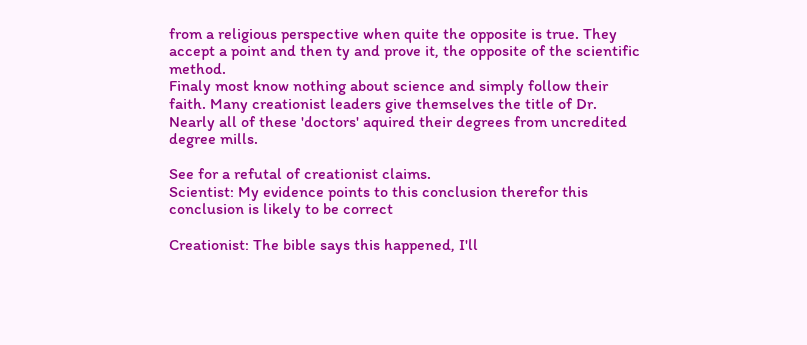from a religious perspective when quite the opposite is true. They accept a point and then ty and prove it, the opposite of the scientific method.
Finaly most know nothing about science and simply follow their faith. Many creationist leaders give themselves the title of Dr. Nearly all of these 'doctors' aquired their degrees from uncredited degree mills.

See for a refutal of creationist claims.
Scientist: My evidence points to this conclusion therefor this conclusion is likely to be correct

Creationist: The bible says this happened, I'll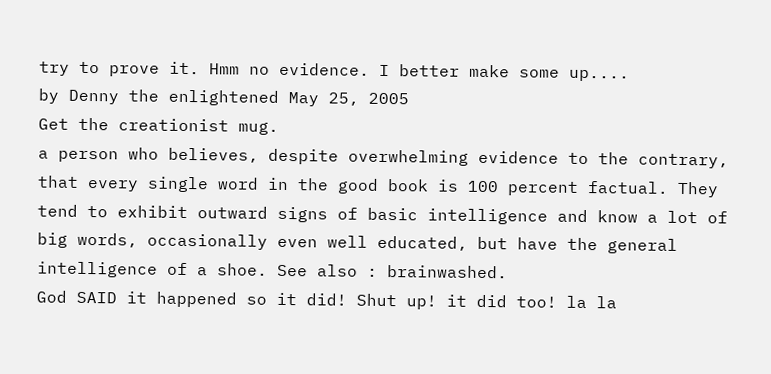try to prove it. Hmm no evidence. I better make some up....
by Denny the enlightened May 25, 2005
Get the creationist mug.
a person who believes, despite overwhelming evidence to the contrary, that every single word in the good book is 100 percent factual. They tend to exhibit outward signs of basic intelligence and know a lot of big words, occasionally even well educated, but have the general intelligence of a shoe. See also : brainwashed.
God SAID it happened so it did! Shut up! it did too! la la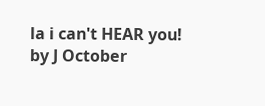la i can't HEAR you!
by J October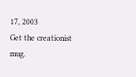17, 2003
Get the creationist mug.